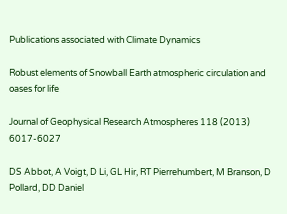Publications associated with Climate Dynamics

Robust elements of Snowball Earth atmospheric circulation and oases for life

Journal of Geophysical Research Atmospheres 118 (2013) 6017-6027

DS Abbot, A Voigt, D Li, GL Hir, RT Pierrehumbert, M Branson, D Pollard, DD Daniel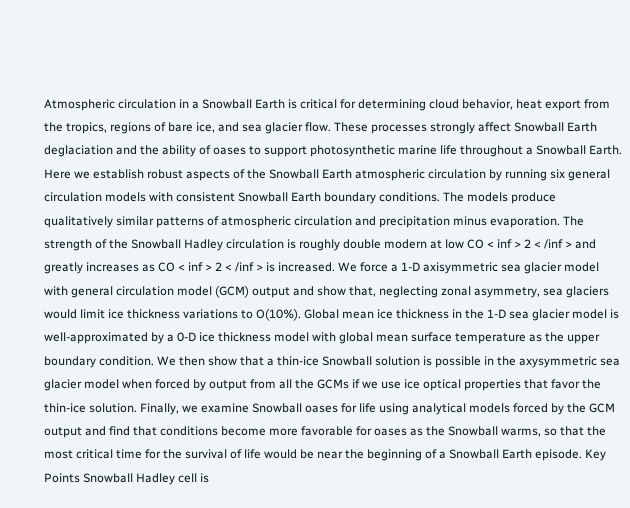Atmospheric circulation in a Snowball Earth is critical for determining cloud behavior, heat export from the tropics, regions of bare ice, and sea glacier flow. These processes strongly affect Snowball Earth deglaciation and the ability of oases to support photosynthetic marine life throughout a Snowball Earth. Here we establish robust aspects of the Snowball Earth atmospheric circulation by running six general circulation models with consistent Snowball Earth boundary conditions. The models produce qualitatively similar patterns of atmospheric circulation and precipitation minus evaporation. The strength of the Snowball Hadley circulation is roughly double modern at low CO < inf > 2 < /inf > and greatly increases as CO < inf > 2 < /inf > is increased. We force a 1-D axisymmetric sea glacier model with general circulation model (GCM) output and show that, neglecting zonal asymmetry, sea glaciers would limit ice thickness variations to O(10%). Global mean ice thickness in the 1-D sea glacier model is well-approximated by a 0-D ice thickness model with global mean surface temperature as the upper boundary condition. We then show that a thin-ice Snowball solution is possible in the axysymmetric sea glacier model when forced by output from all the GCMs if we use ice optical properties that favor the thin-ice solution. Finally, we examine Snowball oases for life using analytical models forced by the GCM output and find that conditions become more favorable for oases as the Snowball warms, so that the most critical time for the survival of life would be near the beginning of a Snowball Earth episode. Key Points Snowball Hadley cell is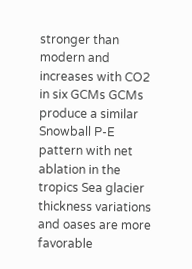stronger than modern and increases with CO2 in six GCMs GCMs produce a similar Snowball P-E pattern with net ablation in the tropics Sea glacier thickness variations and oases are more favorable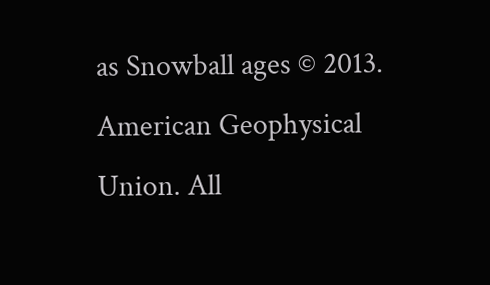as Snowball ages © 2013. American Geophysical Union. All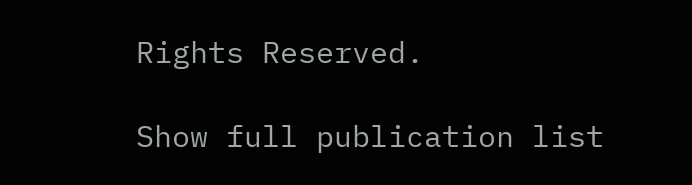Rights Reserved.

Show full publication list